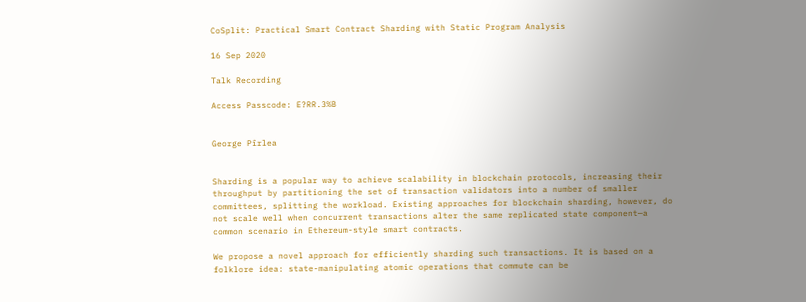CoSplit: Practical Smart Contract Sharding with Static Program Analysis

16 Sep 2020

Talk Recording

Access Passcode: E?RR.3%B


George Pîrlea


Sharding is a popular way to achieve scalability in blockchain protocols, increasing their throughput by partitioning the set of transaction validators into a number of smaller committees, splitting the workload. Existing approaches for blockchain sharding, however, do not scale well when concurrent transactions alter the same replicated state component—a common scenario in Ethereum-style smart contracts.

We propose a novel approach for efficiently sharding such transactions. It is based on a folklore idea: state-manipulating atomic operations that commute can be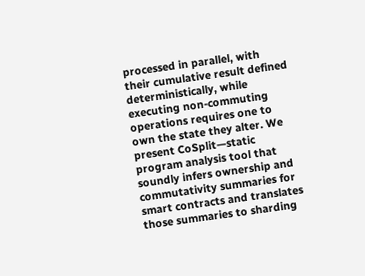processed in parallel, with their cumulative result defined deterministically, while executing non-commuting operations requires one to own the state they alter. We present CoSplit—static program analysis tool that soundly infers ownership and commutativity summaries for smart contracts and translates those summaries to sharding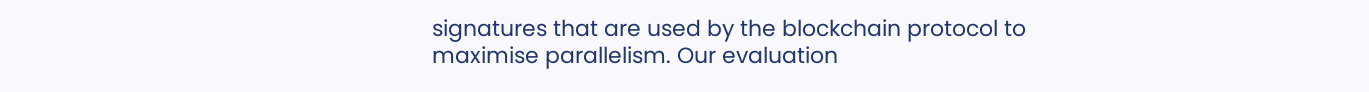signatures that are used by the blockchain protocol to maximise parallelism. Our evaluation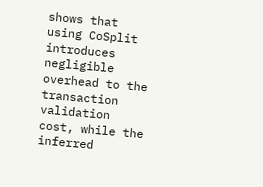shows that using CoSplit introduces negligible overhead to the transaction validation cost, while the inferred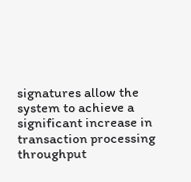signatures allow the system to achieve a significant increase in transaction processing throughput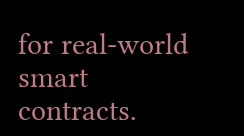for real-world smart contracts.